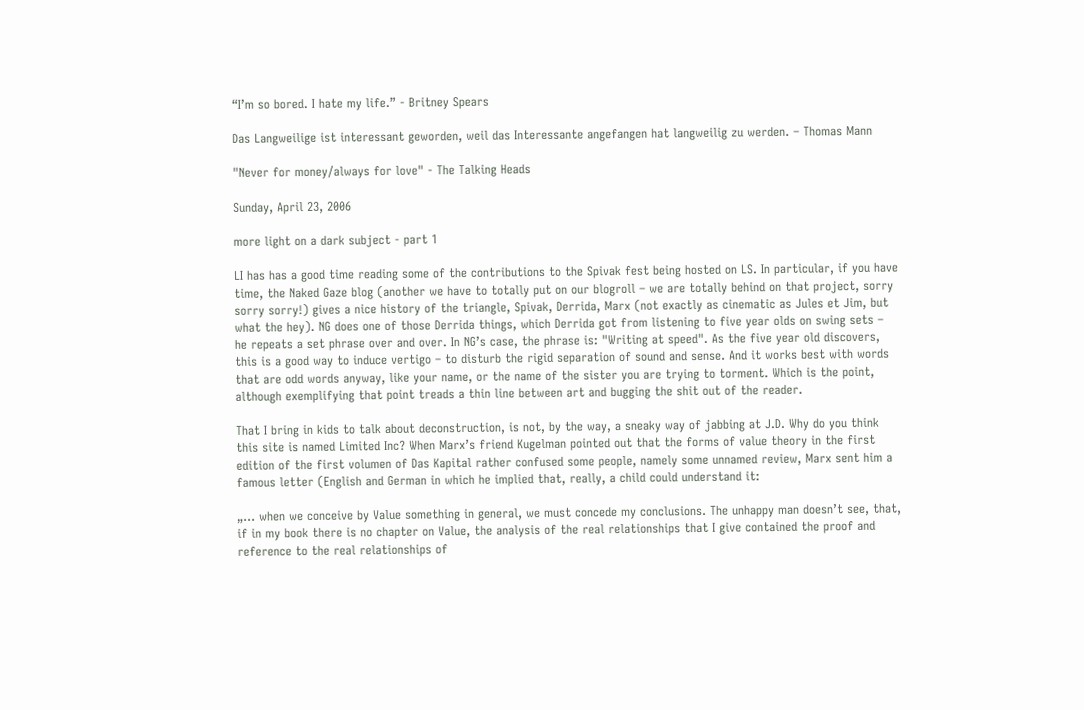“I’m so bored. I hate my life.” - Britney Spears

Das Langweilige ist interessant geworden, weil das Interessante angefangen hat langweilig zu werden. – Thomas Mann

"Never for money/always for love" - The Talking Heads

Sunday, April 23, 2006

more light on a dark subject - part 1

LI has has a good time reading some of the contributions to the Spivak fest being hosted on LS. In particular, if you have time, the Naked Gaze blog (another we have to totally put on our blogroll – we are totally behind on that project, sorry sorry sorry!) gives a nice history of the triangle, Spivak, Derrida, Marx (not exactly as cinematic as Jules et Jim, but what the hey). NG does one of those Derrida things, which Derrida got from listening to five year olds on swing sets – he repeats a set phrase over and over. In NG’s case, the phrase is: "Writing at speed". As the five year old discovers, this is a good way to induce vertigo – to disturb the rigid separation of sound and sense. And it works best with words that are odd words anyway, like your name, or the name of the sister you are trying to torment. Which is the point, although exemplifying that point treads a thin line between art and bugging the shit out of the reader.

That I bring in kids to talk about deconstruction, is not, by the way, a sneaky way of jabbing at J.D. Why do you think this site is named Limited Inc? When Marx’s friend Kugelman pointed out that the forms of value theory in the first edition of the first volumen of Das Kapital rather confused some people, namely some unnamed review, Marx sent him a famous letter (English and German in which he implied that, really, a child could understand it:

„... when we conceive by Value something in general, we must concede my conclusions. The unhappy man doesn’t see, that, if in my book there is no chapter on Value, the analysis of the real relationships that I give contained the proof and reference to the real relationships of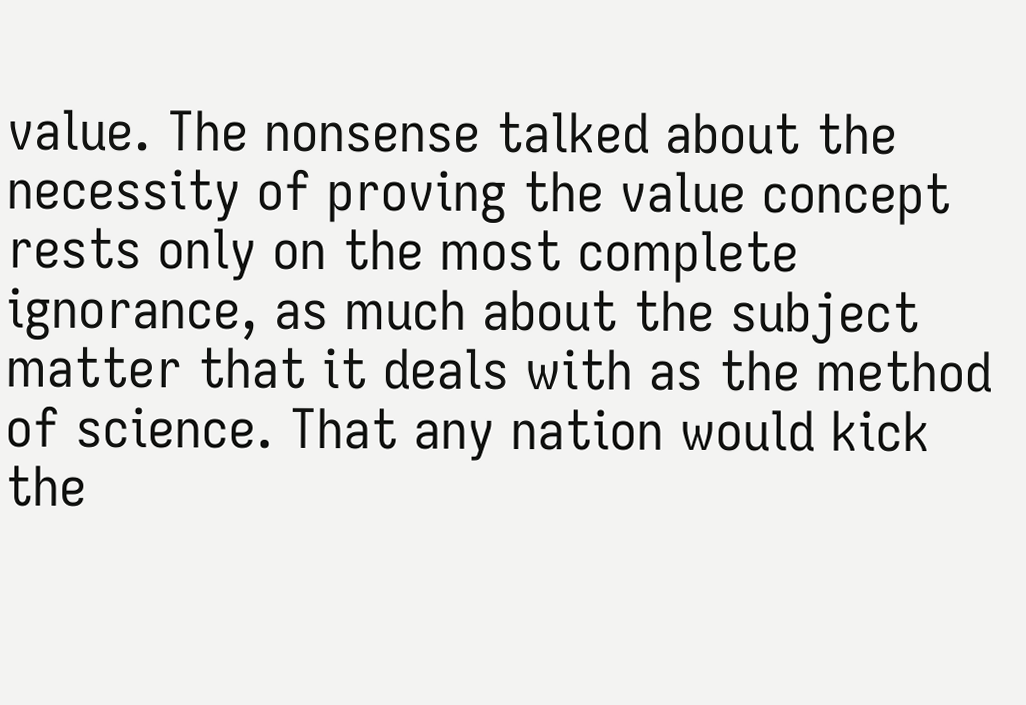value. The nonsense talked about the necessity of proving the value concept rests only on the most complete ignorance, as much about the subject matter that it deals with as the method of science. That any nation would kick the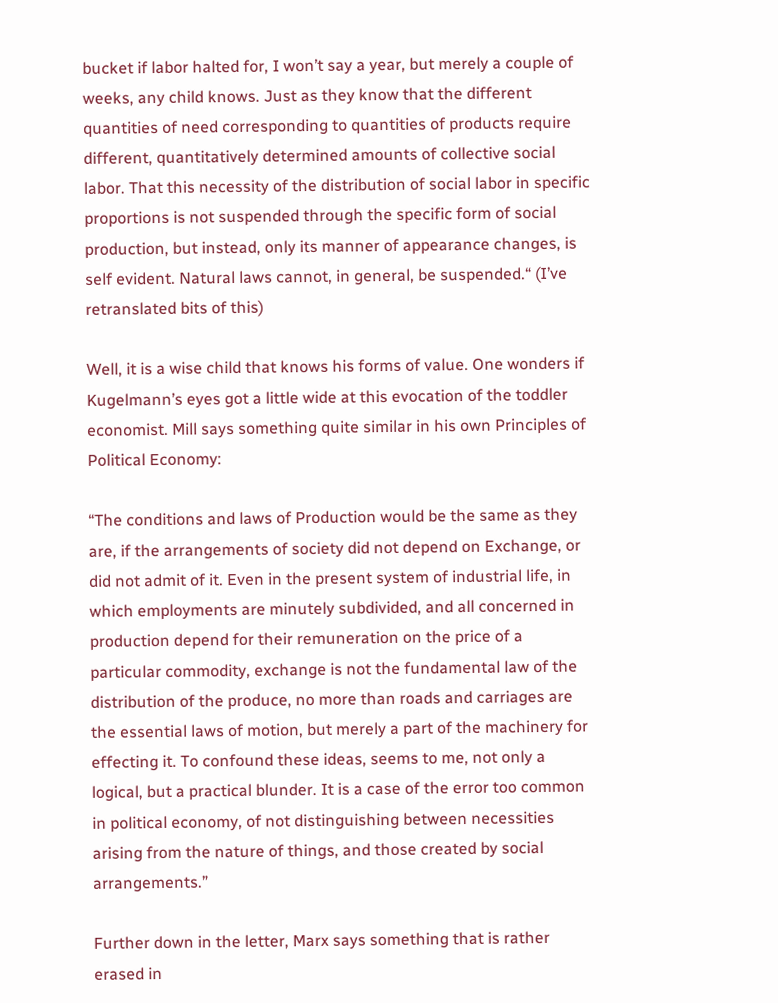bucket if labor halted for, I won’t say a year, but merely a couple of weeks, any child knows. Just as they know that the different quantities of need corresponding to quantities of products require different, quantitatively determined amounts of collective social labor. That this necessity of the distribution of social labor in specific proportions is not suspended through the specific form of social production, but instead, only its manner of appearance changes, is self evident. Natural laws cannot, in general, be suspended.“ (I’ve retranslated bits of this)

Well, it is a wise child that knows his forms of value. One wonders if Kugelmann’s eyes got a little wide at this evocation of the toddler economist. Mill says something quite similar in his own Principles of Political Economy:

“The conditions and laws of Production would be the same as they are, if the arrangements of society did not depend on Exchange, or did not admit of it. Even in the present system of industrial life, in which employments are minutely subdivided, and all concerned in production depend for their remuneration on the price of a particular commodity, exchange is not the fundamental law of the distribution of the produce, no more than roads and carriages are the essential laws of motion, but merely a part of the machinery for effecting it. To confound these ideas, seems to me, not only a logical, but a practical blunder. It is a case of the error too common in political economy, of not distinguishing between necessities arising from the nature of things, and those created by social arrangements.”

Further down in the letter, Marx says something that is rather erased in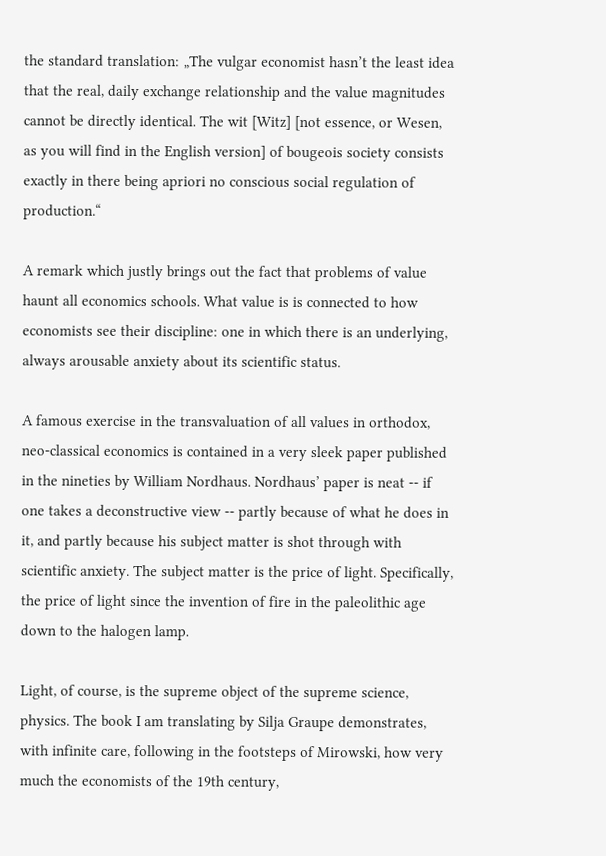the standard translation: „The vulgar economist hasn’t the least idea that the real, daily exchange relationship and the value magnitudes cannot be directly identical. The wit [Witz] [not essence, or Wesen, as you will find in the English version] of bougeois society consists exactly in there being apriori no conscious social regulation of production.“

A remark which justly brings out the fact that problems of value haunt all economics schools. What value is is connected to how economists see their discipline: one in which there is an underlying, always arousable anxiety about its scientific status.

A famous exercise in the transvaluation of all values in orthodox, neo-classical economics is contained in a very sleek paper published in the nineties by William Nordhaus. Nordhaus’ paper is neat -- if one takes a deconstructive view -- partly because of what he does in it, and partly because his subject matter is shot through with scientific anxiety. The subject matter is the price of light. Specifically, the price of light since the invention of fire in the paleolithic age down to the halogen lamp.

Light, of course, is the supreme object of the supreme science, physics. The book I am translating by Silja Graupe demonstrates, with infinite care, following in the footsteps of Mirowski, how very much the economists of the 19th century,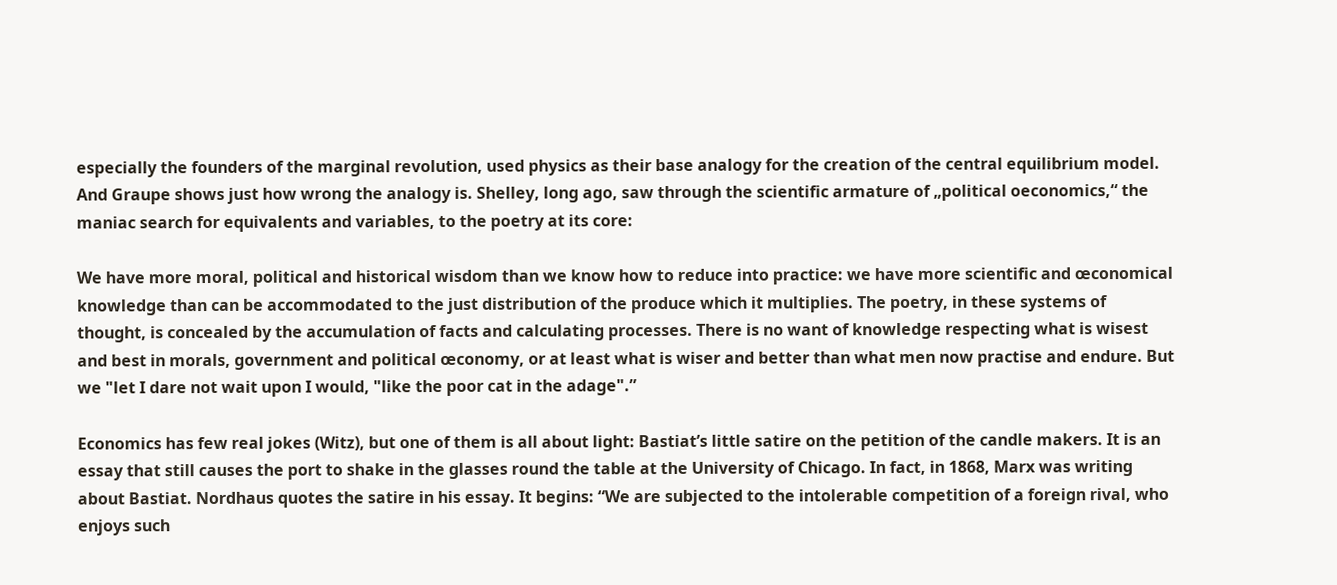especially the founders of the marginal revolution, used physics as their base analogy for the creation of the central equilibrium model. And Graupe shows just how wrong the analogy is. Shelley, long ago, saw through the scientific armature of „political oeconomics,“ the maniac search for equivalents and variables, to the poetry at its core:

We have more moral, political and historical wisdom than we know how to reduce into practice: we have more scientific and œconomical knowledge than can be accommodated to the just distribution of the produce which it multiplies. The poetry, in these systems of thought, is concealed by the accumulation of facts and calculating processes. There is no want of knowledge respecting what is wisest and best in morals, government and political œconomy, or at least what is wiser and better than what men now practise and endure. But we "let I dare not wait upon I would, "like the poor cat in the adage".”

Economics has few real jokes (Witz), but one of them is all about light: Bastiat’s little satire on the petition of the candle makers. It is an essay that still causes the port to shake in the glasses round the table at the University of Chicago. In fact, in 1868, Marx was writing about Bastiat. Nordhaus quotes the satire in his essay. It begins: “We are subjected to the intolerable competition of a foreign rival, who enjoys such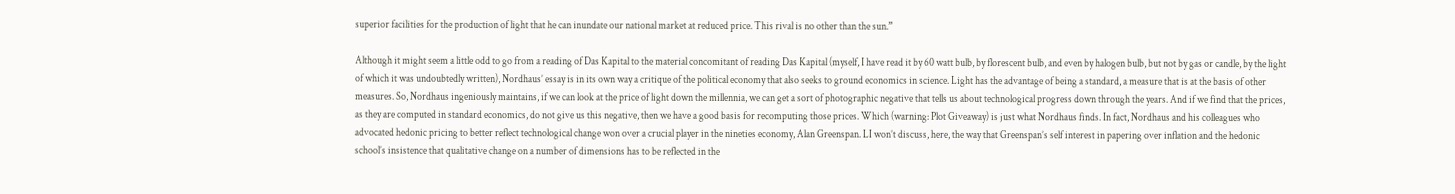superior facilities for the production of light that he can inundate our national market at reduced price. This rival is no other than the sun.”

Although it might seem a little odd to go from a reading of Das Kapital to the material concomitant of reading Das Kapital (myself, I have read it by 60 watt bulb, by florescent bulb, and even by halogen bulb, but not by gas or candle, by the light of which it was undoubtedly written), Nordhaus’ essay is in its own way a critique of the political economy that also seeks to ground economics in science. Light has the advantage of being a standard, a measure that is at the basis of other measures. So, Nordhaus ingeniously maintains, if we can look at the price of light down the millennia, we can get a sort of photographic negative that tells us about technological progress down through the years. And if we find that the prices, as they are computed in standard economics, do not give us this negative, then we have a good basis for recomputing those prices. Which (warning: Plot Giveaway) is just what Nordhaus finds. In fact, Nordhaus and his colleagues who advocated hedonic pricing to better reflect technological change won over a crucial player in the nineties economy, Alan Greenspan. LI won’t discuss, here, the way that Greenspan’s self interest in papering over inflation and the hedonic school’s insistence that qualitative change on a number of dimensions has to be reflected in the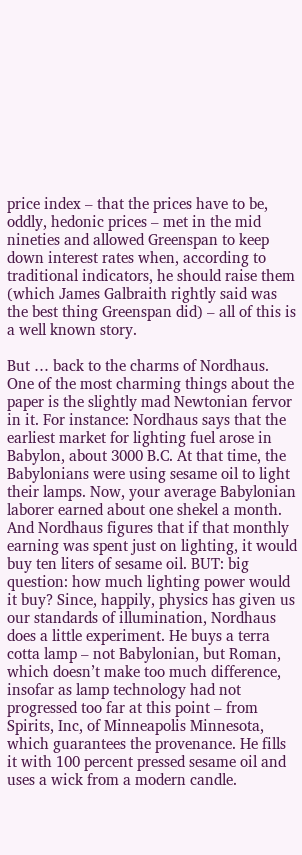price index – that the prices have to be, oddly, hedonic prices – met in the mid nineties and allowed Greenspan to keep down interest rates when, according to traditional indicators, he should raise them (which James Galbraith rightly said was the best thing Greenspan did) – all of this is a well known story.

But … back to the charms of Nordhaus. One of the most charming things about the paper is the slightly mad Newtonian fervor in it. For instance: Nordhaus says that the earliest market for lighting fuel arose in Babylon, about 3000 B.C. At that time, the Babylonians were using sesame oil to light their lamps. Now, your average Babylonian laborer earned about one shekel a month. And Nordhaus figures that if that monthly earning was spent just on lighting, it would buy ten liters of sesame oil. BUT: big question: how much lighting power would it buy? Since, happily, physics has given us our standards of illumination, Nordhaus does a little experiment. He buys a terra cotta lamp – not Babylonian, but Roman, which doesn’t make too much difference, insofar as lamp technology had not progressed too far at this point – from Spirits, Inc, of Minneapolis Minnesota, which guarantees the provenance. He fills it with 100 percent pressed sesame oil and uses a wick from a modern candle.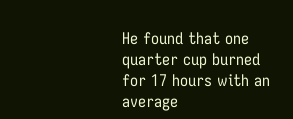He found that one quarter cup burned for 17 hours with an average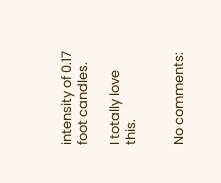intensity of 0.17 foot candles.

I totally love this.


No comments: